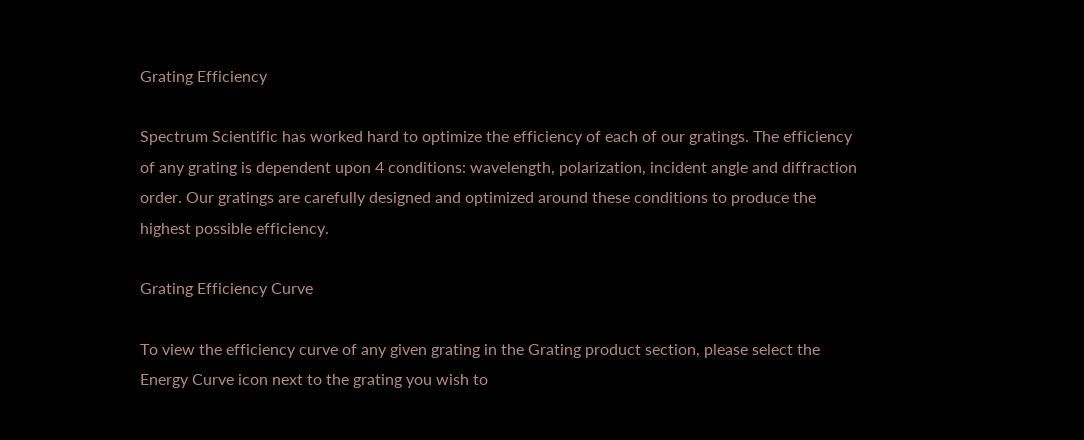Grating Efficiency

Spectrum Scientific has worked hard to optimize the efficiency of each of our gratings. The efficiency of any grating is dependent upon 4 conditions: wavelength, polarization, incident angle and diffraction order. Our gratings are carefully designed and optimized around these conditions to produce the highest possible efficiency.

Grating Efficiency Curve

To view the efficiency curve of any given grating in the Grating product section, please select the Energy Curve icon next to the grating you wish to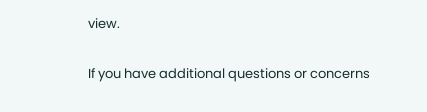view.

If you have additional questions or concerns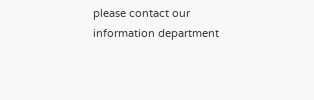please contact our information department